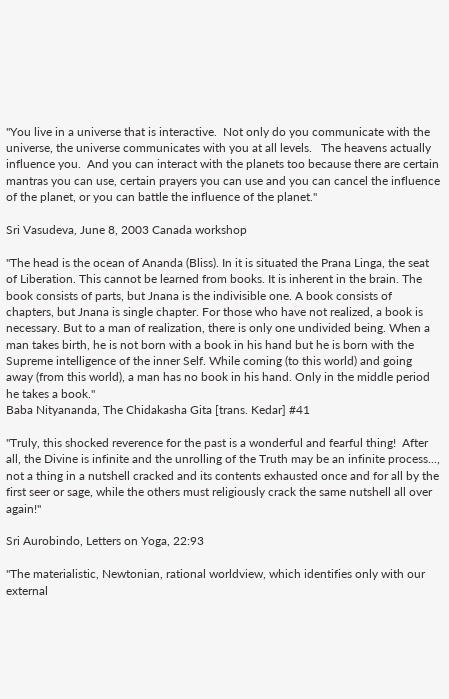"You live in a universe that is interactive.  Not only do you communicate with the universe, the universe communicates with you at all levels.   The heavens actually influence you.  And you can interact with the planets too because there are certain mantras you can use, certain prayers you can use and you can cancel the influence of the planet, or you can battle the influence of the planet."

Sri Vasudeva, June 8, 2003 Canada workshop

"The head is the ocean of Ananda (Bliss). In it is situated the Prana Linga, the seat of Liberation. This cannot be learned from books. It is inherent in the brain. The book consists of parts, but Jnana is the indivisible one. A book consists of chapters, but Jnana is single chapter. For those who have not realized, a book is necessary. But to a man of realization, there is only one undivided being. When a man takes birth, he is not born with a book in his hand but he is born with the Supreme intelligence of the inner Self. While coming (to this world) and going away (from this world), a man has no book in his hand. Only in the middle period he takes a book."
Baba Nityananda, The Chidakasha Gita [trans. Kedar] #41

"Truly, this shocked reverence for the past is a wonderful and fearful thing!  After all, the Divine is infinite and the unrolling of the Truth may be an infinite process..., not a thing in a nutshell cracked and its contents exhausted once and for all by the first seer or sage, while the others must religiously crack the same nutshell all over again!"

Sri Aurobindo, Letters on Yoga, 22:93

"The materialistic, Newtonian, rational worldview, which identifies only with our external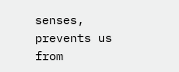senses, prevents us from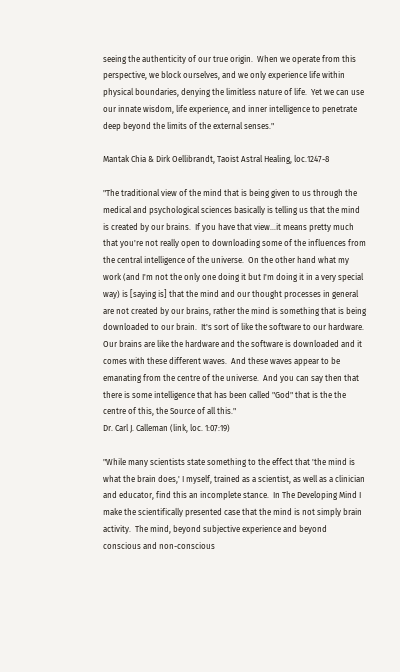seeing the authenticity of our true origin.  When we operate from this perspective, we block ourselves, and we only experience life within physical boundaries, denying the limitless nature of life.  Yet we can use our innate wisdom, life experience, and inner intelligence to penetrate deep beyond the limits of the external senses."

Mantak Chia & Dirk Oellibrandt, Taoist Astral Healing, loc.1247-8

"The traditional view of the mind that is being given to us through the medical and psychological sciences basically is telling us that the mind is created by our brains.  If you have that view…it means pretty much that you're not really open to downloading some of the influences from the central intelligence of the universe.  On the other hand what my work (and I'm not the only one doing it but I'm doing it in a very special way) is [saying is] that the mind and our thought processes in general are not created by our brains, rather the mind is something that is being downloaded to our brain.  It's sort of like the software to our hardware.  Our brains are like the hardware and the software is downloaded and it comes with these different waves.  And these waves appear to be emanating from the centre of the universe.  And you can say then that there is some intelligence that has been called "God" that is the the centre of this, the Source of all this."
Dr. Carl J. Calleman (link, loc. 1:07:19)

"While many scientists state something to the effect that 'the mind is what the brain does,' I myself, trained as a scientist, as well as a clinician and educator, find this an incomplete stance.  In The Developing Mind I make the scientifically presented case that the mind is not simply brain activity.  The mind, beyond subjective experience and beyond conscious and non-conscious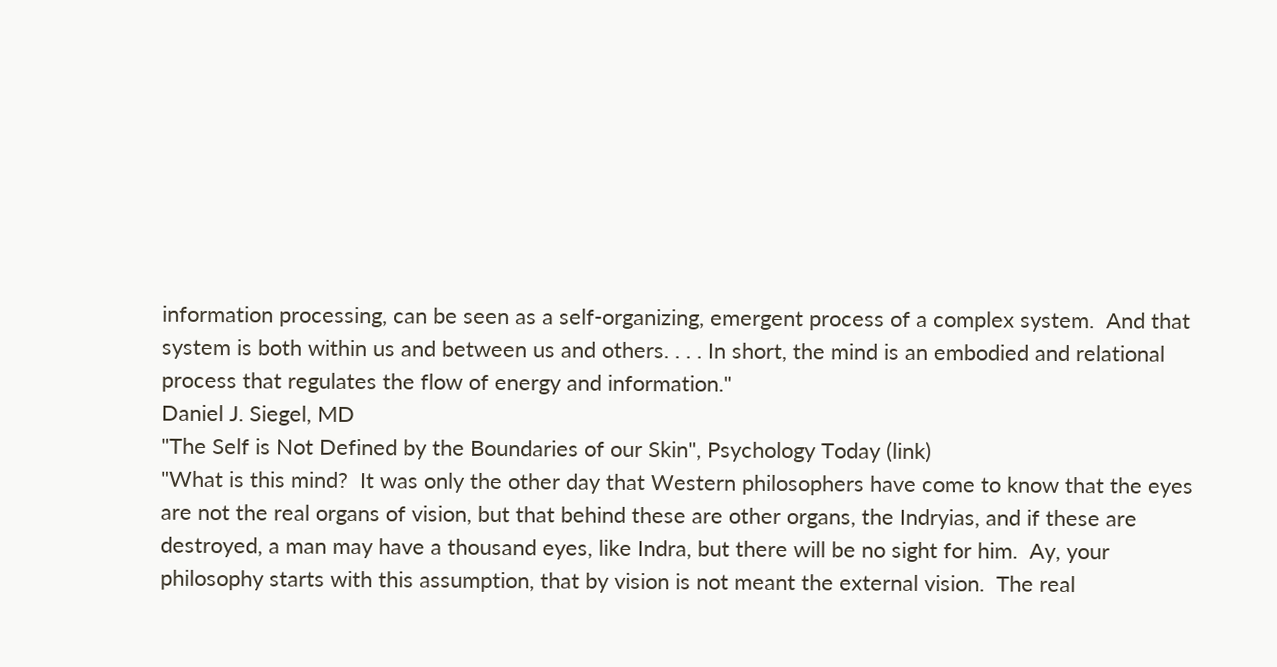information processing, can be seen as a self-organizing, emergent process of a complex system.  And that system is both within us and between us and others. . . . In short, the mind is an embodied and relational process that regulates the flow of energy and information."
Daniel J. Siegel, MD
"The Self is Not Defined by the Boundaries of our Skin", Psychology Today (link)
"What is this mind?  It was only the other day that Western philosophers have come to know that the eyes are not the real organs of vision, but that behind these are other organs, the Indryias, and if these are destroyed, a man may have a thousand eyes, like Indra, but there will be no sight for him.  Ay, your philosophy starts with this assumption, that by vision is not meant the external vision.  The real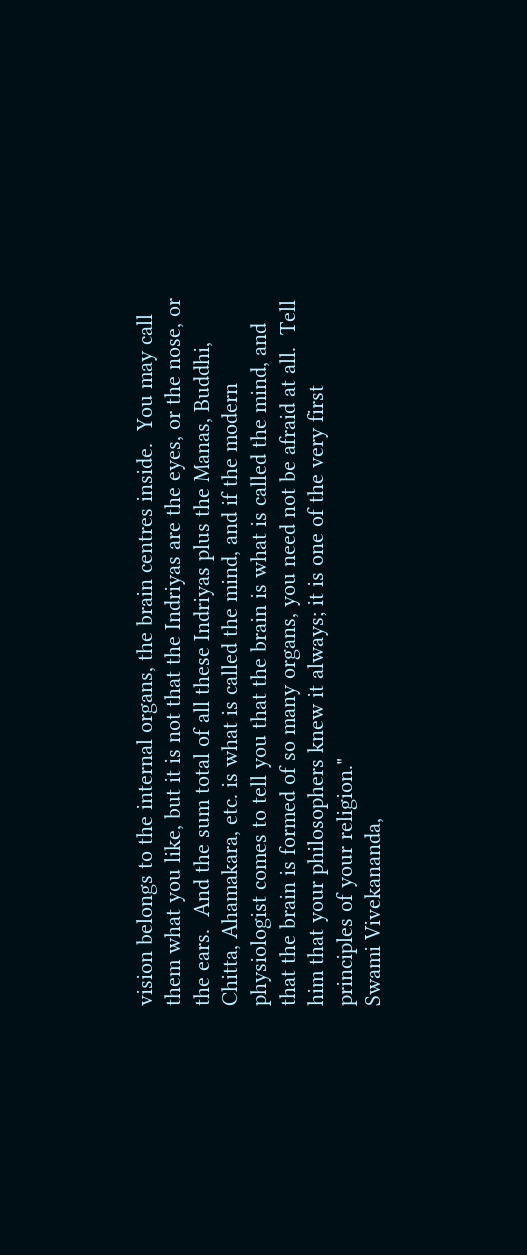vision belongs to the internal organs, the brain centres inside.  You may call them what you like, but it is not that the Indriyas are the eyes, or the nose, or the ears.  And the sum total of all these Indriyas plus the Manas, Buddhi, Chitta, Ahamakara, etc. is what is called the mind, and if the modern physiologist comes to tell you that the brain is what is called the mind, and that the brain is formed of so many organs, you need not be afraid at all.  Tell him that your philosophers knew it always; it is one of the very first principles of your religion."
Swami Vivekananda,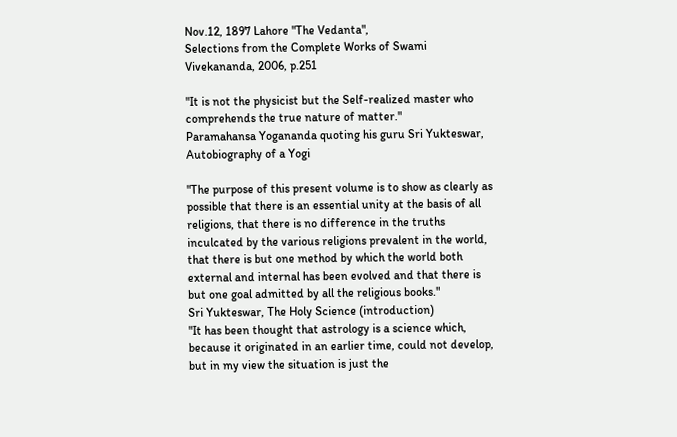Nov.12, 1897 Lahore "The Vedanta",
Selections from the Complete Works of Swami Vivekananda, 2006, p.251

"It is not the physicist but the Self-realized master who comprehends the true nature of matter."
Paramahansa Yogananda quoting his guru Sri Yukteswar,
Autobiography of a Yogi

"The purpose of this present volume is to show as clearly as possible that there is an essential unity at the basis of all religions, that there is no difference in the truths inculcated by the various religions prevalent in the world, that there is but one method by which the world both external and internal has been evolved and that there is but one goal admitted by all the religious books."
Sri Yukteswar, The Holy Science (introduction)
"It has been thought that astrology is a science which, because it originated in an earlier time, could not develop, but in my view the situation is just the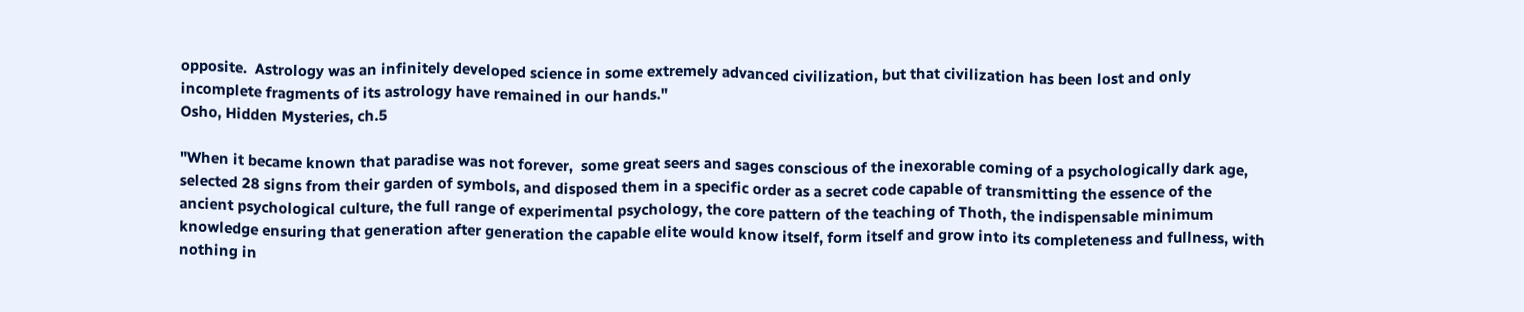opposite.  Astrology was an infinitely developed science in some extremely advanced civilization, but that civilization has been lost and only incomplete fragments of its astrology have remained in our hands."
Osho, Hidden Mysteries, ch.5

"When it became known that paradise was not forever,  some great seers and sages conscious of the inexorable coming of a psychologically dark age, selected 28 signs from their garden of symbols, and disposed them in a specific order as a secret code capable of transmitting the essence of the ancient psychological culture, the full range of experimental psychology, the core pattern of the teaching of Thoth, the indispensable minimum knowledge ensuring that generation after generation the capable elite would know itself, form itself and grow into its completeness and fullness, with nothing in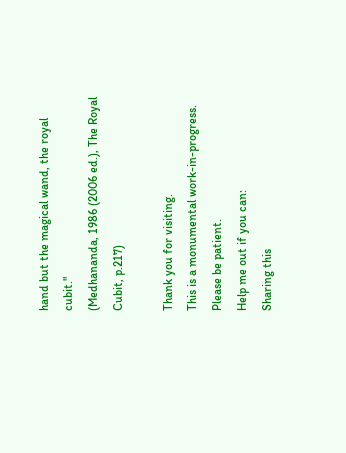hand but the magical wand, the royal cubit."
(Medhananda, 1986 (2006 ed.), The Royal Cubit, p.217)

Thank you for visiting.
This is a monumental work-in-progress.
Please be patient.
Help me out if you can:
Sharing this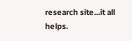research site...it all helps.